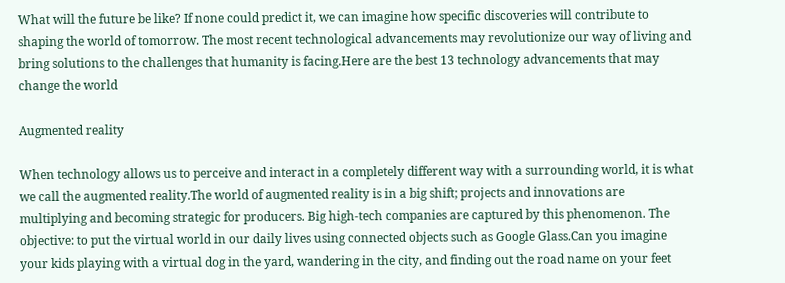What will the future be like? If none could predict it, we can imagine how specific discoveries will contribute to shaping the world of tomorrow. The most recent technological advancements may revolutionize our way of living and bring solutions to the challenges that humanity is facing.Here are the best 13 technology advancements that may change the world

Augmented reality

When technology allows us to perceive and interact in a completely different way with a surrounding world, it is what we call the augmented reality.The world of augmented reality is in a big shift; projects and innovations are multiplying and becoming strategic for producers. Big high-tech companies are captured by this phenomenon. The objective: to put the virtual world in our daily lives using connected objects such as Google Glass.Can you imagine your kids playing with a virtual dog in the yard, wandering in the city, and finding out the road name on your feet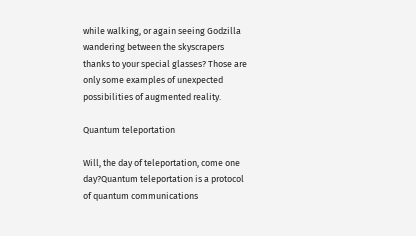while walking, or again seeing Godzilla wandering between the skyscrapers thanks to your special glasses? Those are only some examples of unexpected possibilities of augmented reality.

Quantum teleportation

Will, the day of teleportation, come one day?Quantum teleportation is a protocol of quantum communications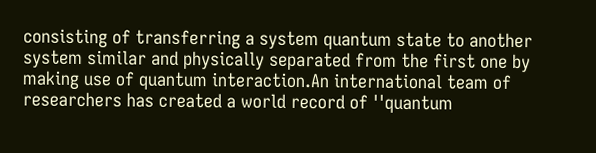consisting of transferring a system quantum state to another system similar and physically separated from the first one by making use of quantum interaction.An international team of researchers has created a world record of ''quantum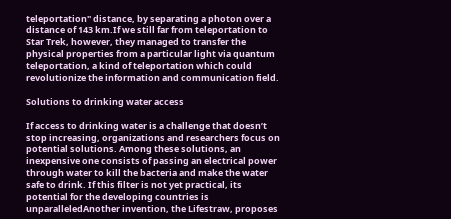teleportation'' distance, by separating a photon over a distance of 143 km.If we still far from teleportation to Star Trek, however, they managed to transfer the physical properties from a particular light via quantum teleportation, a kind of teleportation which could revolutionize the information and communication field.

Solutions to drinking water access

If access to drinking water is a challenge that doesn’t stop increasing, organizations and researchers focus on potential solutions. Among these solutions, an inexpensive one consists of passing an electrical power through water to kill the bacteria and make the water safe to drink. If this filter is not yet practical, its potential for the developing countries is unparalleledAnother invention, the Lifestraw, proposes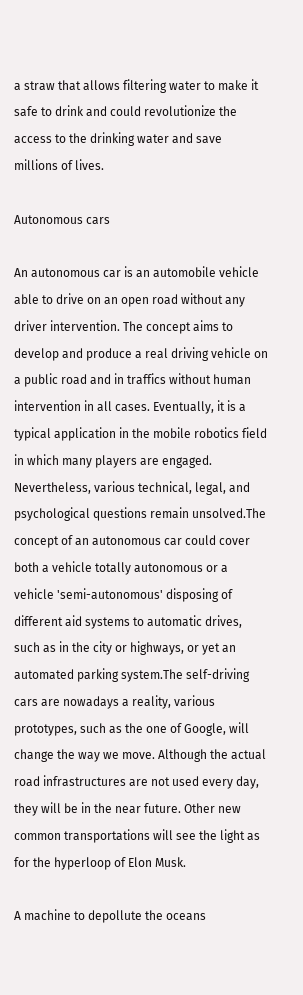a straw that allows filtering water to make it safe to drink and could revolutionize the access to the drinking water and save millions of lives.

Autonomous cars

An autonomous car is an automobile vehicle able to drive on an open road without any driver intervention. The concept aims to develop and produce a real driving vehicle on a public road and in traffics without human intervention in all cases. Eventually, it is a typical application in the mobile robotics field in which many players are engaged. Nevertheless, various technical, legal, and psychological questions remain unsolved.The concept of an autonomous car could cover both a vehicle totally autonomous or a vehicle 'semi-autonomous' disposing of different aid systems to automatic drives, such as in the city or highways, or yet an automated parking system.The self-driving cars are nowadays a reality, various prototypes, such as the one of Google, will change the way we move. Although the actual road infrastructures are not used every day, they will be in the near future. Other new common transportations will see the light as for the hyperloop of Elon Musk.

A machine to depollute the oceans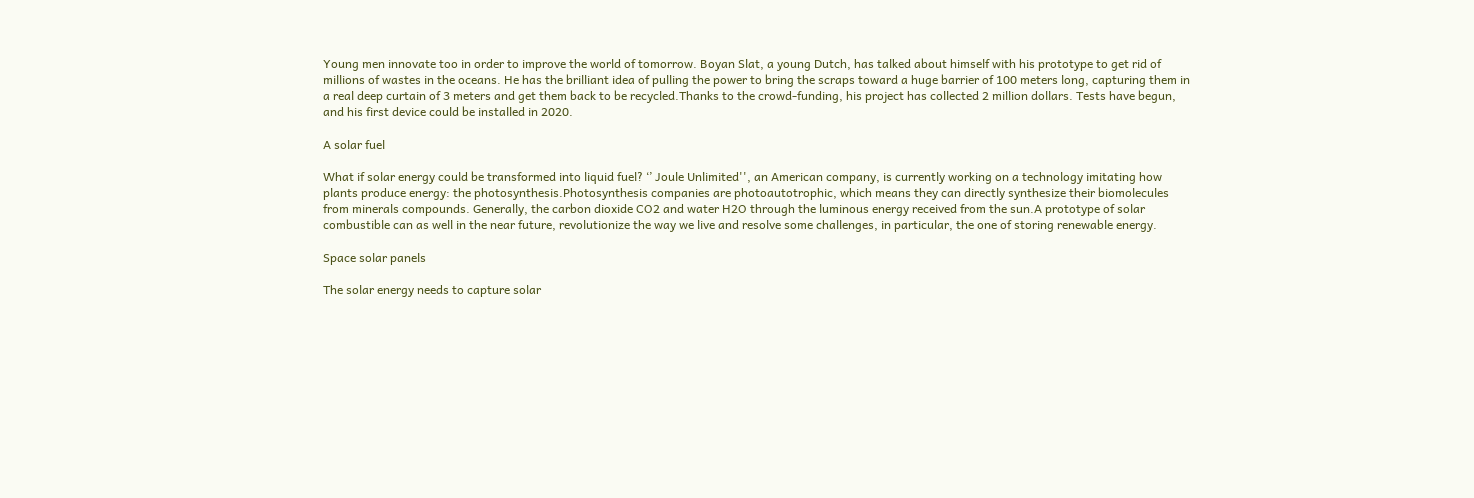Young men innovate too in order to improve the world of tomorrow. Boyan Slat, a young Dutch, has talked about himself with his prototype to get rid of millions of wastes in the oceans. He has the brilliant idea of pulling the power to bring the scraps toward a huge barrier of 100 meters long, capturing them in a real deep curtain of 3 meters and get them back to be recycled.Thanks to the crowd-funding, his project has collected 2 million dollars. Tests have begun, and his first device could be installed in 2020.

A solar fuel

What if solar energy could be transformed into liquid fuel? ‘’ Joule Unlimited'', an American company, is currently working on a technology imitating how plants produce energy: the photosynthesis.Photosynthesis companies are photoautotrophic, which means they can directly synthesize their biomolecules from minerals compounds. Generally, the carbon dioxide CO2 and water H2O through the luminous energy received from the sun.A prototype of solar combustible can as well in the near future, revolutionize the way we live and resolve some challenges, in particular, the one of storing renewable energy.

Space solar panels

The solar energy needs to capture solar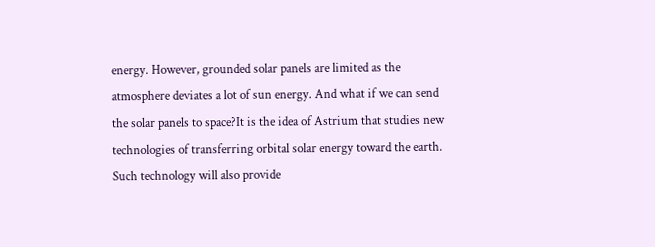energy. However, grounded solar panels are limited as the atmosphere deviates a lot of sun energy. And what if we can send the solar panels to space?It is the idea of Astrium that studies new technologies of transferring orbital solar energy toward the earth. Such technology will also provide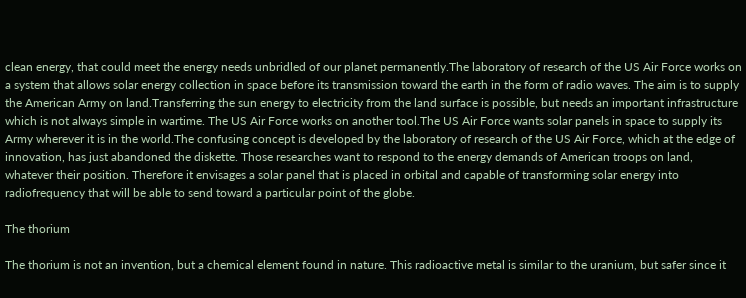clean energy, that could meet the energy needs unbridled of our planet permanently.The laboratory of research of the US Air Force works on a system that allows solar energy collection in space before its transmission toward the earth in the form of radio waves. The aim is to supply the American Army on land.Transferring the sun energy to electricity from the land surface is possible, but needs an important infrastructure which is not always simple in wartime. The US Air Force works on another tool.The US Air Force wants solar panels in space to supply its Army wherever it is in the world.The confusing concept is developed by the laboratory of research of the US Air Force, which at the edge of innovation, has just abandoned the diskette. Those researches want to respond to the energy demands of American troops on land, whatever their position. Therefore it envisages a solar panel that is placed in orbital and capable of transforming solar energy into radiofrequency that will be able to send toward a particular point of the globe.

The thorium

The thorium is not an invention, but a chemical element found in nature. This radioactive metal is similar to the uranium, but safer since it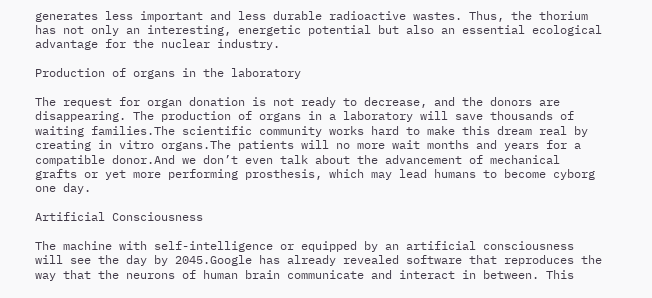generates less important and less durable radioactive wastes. Thus, the thorium has not only an interesting, energetic potential but also an essential ecological advantage for the nuclear industry.

Production of organs in the laboratory

The request for organ donation is not ready to decrease, and the donors are disappearing. The production of organs in a laboratory will save thousands of waiting families.The scientific community works hard to make this dream real by creating in vitro organs.The patients will no more wait months and years for a compatible donor.And we don’t even talk about the advancement of mechanical grafts or yet more performing prosthesis, which may lead humans to become cyborg one day.

Artificial Consciousness

The machine with self-intelligence or equipped by an artificial consciousness will see the day by 2045.Google has already revealed software that reproduces the way that the neurons of human brain communicate and interact in between. This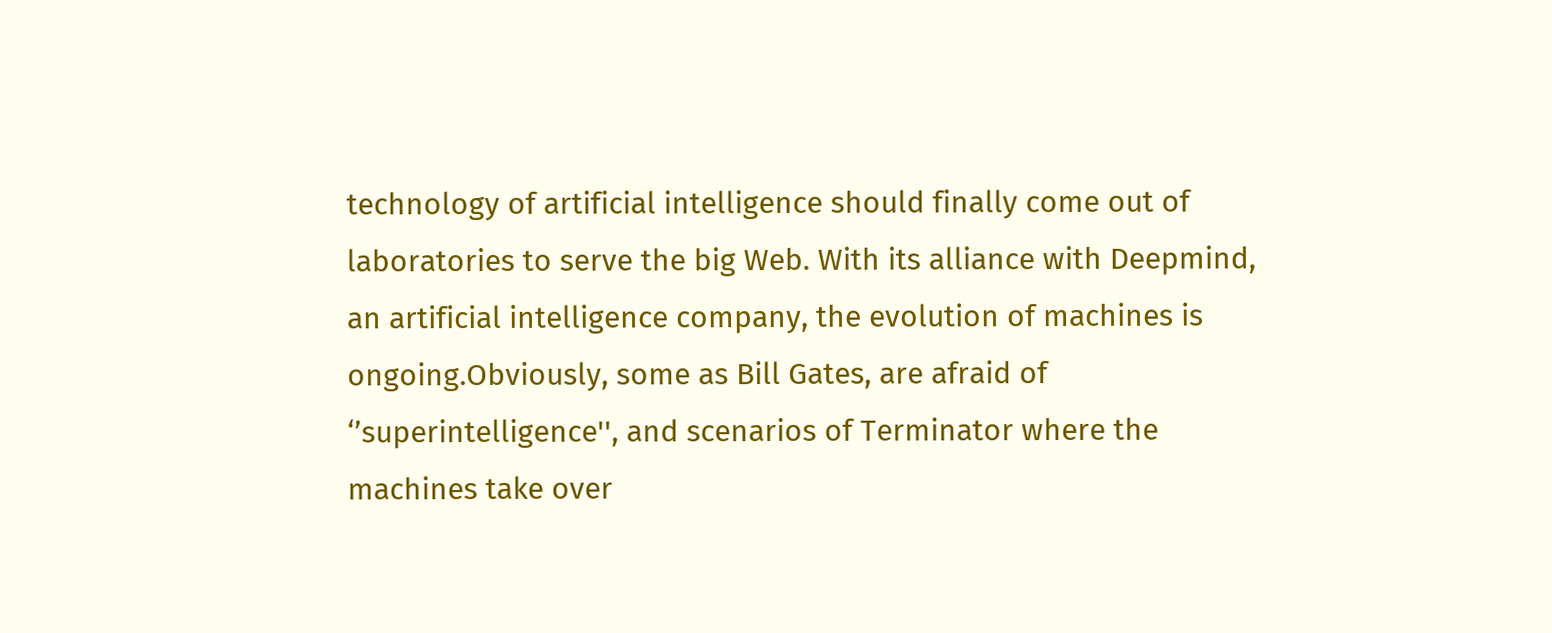technology of artificial intelligence should finally come out of laboratories to serve the big Web. With its alliance with Deepmind, an artificial intelligence company, the evolution of machines is ongoing.Obviously, some as Bill Gates, are afraid of ‘’superintelligence'', and scenarios of Terminator where the machines take over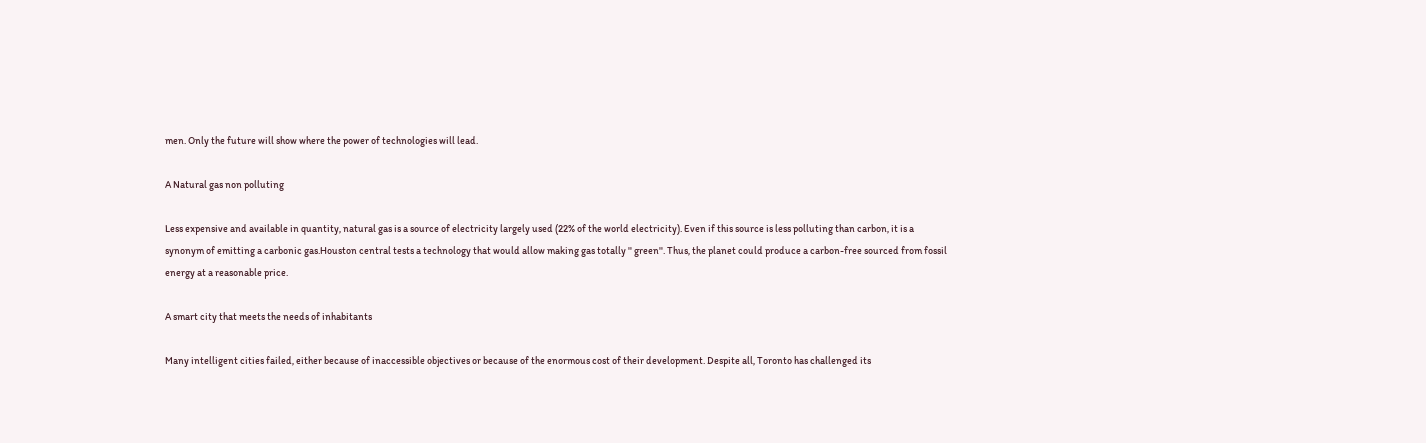men. Only the future will show where the power of technologies will lead.

A Natural gas non polluting

Less expensive and available in quantity, natural gas is a source of electricity largely used (22% of the world electricity). Even if this source is less polluting than carbon, it is a synonym of emitting a carbonic gas.Houston central tests a technology that would allow making gas totally '' green''. Thus, the planet could produce a carbon-free sourced from fossil energy at a reasonable price.

A smart city that meets the needs of inhabitants

Many intelligent cities failed, either because of inaccessible objectives or because of the enormous cost of their development. Despite all, Toronto has challenged its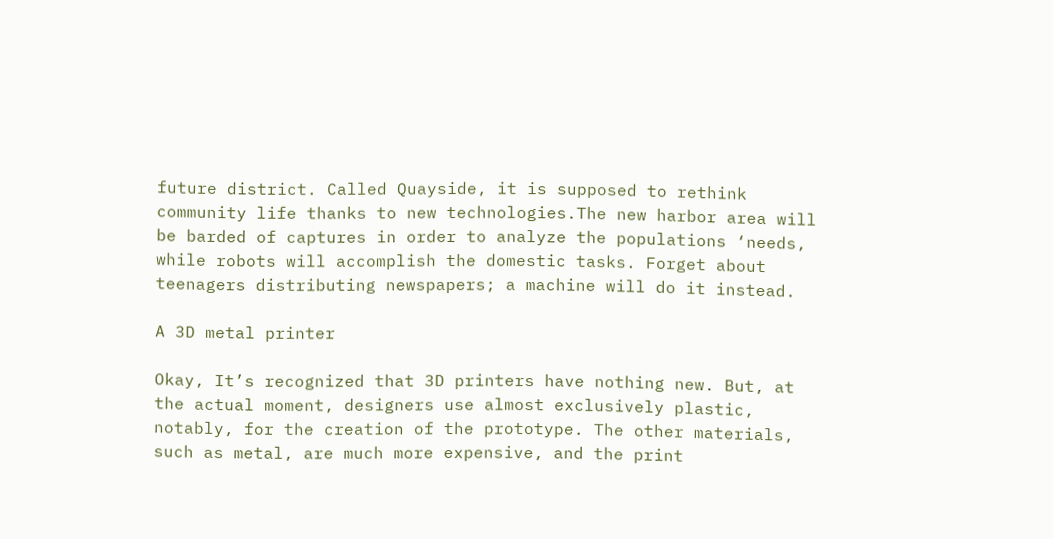future district. Called Quayside, it is supposed to rethink community life thanks to new technologies.The new harbor area will be barded of captures in order to analyze the populations ‘needs, while robots will accomplish the domestic tasks. Forget about teenagers distributing newspapers; a machine will do it instead.

A 3D metal printer

Okay, It’s recognized that 3D printers have nothing new. But, at the actual moment, designers use almost exclusively plastic, notably, for the creation of the prototype. The other materials, such as metal, are much more expensive, and the print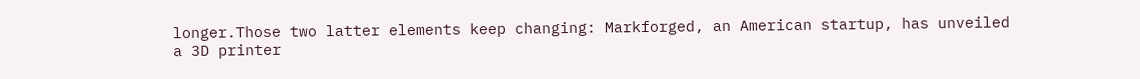longer.Those two latter elements keep changing: Markforged, an American startup, has unveiled a 3D printer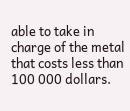able to take in charge of the metal that costs less than 100 000 dollars.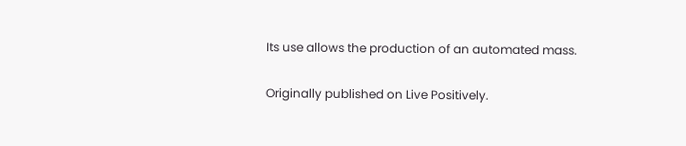Its use allows the production of an automated mass.

Originally published on Live Positively.